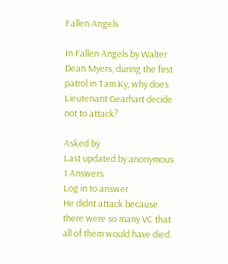Fallen Angels

In Fallen Angels by Walter Dean Myers, during the first patrol in Tam Ky, why does Lieutenant Gearhart decide not to attack?

Asked by
Last updated by anonymous
1 Answers
Log in to answer
He didnt attack because there were so many VC that all of them would have died.